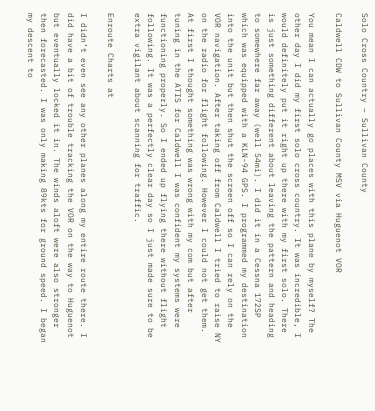Solo Cross Country – Sullivan County

Caldwell CDW to Sullivan County MSV via Huguenot VOR

You mean I can actually go places with this plane by myself? The other day I did my first solo cross country. It was incredible, I would definitely put it right up there with my first solo. There is just something different about leaving the pattern and heading to somewhere far away (well 54mi). I did it in a Cessna 172SP which was equipped with a KLN-94 GPS. I programmed my destination into the unit but then shut the screen off so I can rely on the VOR navigation. After taking off from Caldwell I tried to raise NY on the radio for flight following. However I could not get them. At first I thought something was wrong with my com but after tuning in the ATIS for Caldwell I was confident my systems were functioning properly. So I ended up flying there without flight following. It was a perfectly clear day so I just made sure to be extra vigilant about scanning for traffic.

Enroute Charts at

I didn’t even see any other planes along my entire route there. I did have a bit of trouble tracking the VOR on the way to Huguenot but eventually locked it in. The winds aloft were also stronger then forecasted. I was only making 89kts for ground speed. I began my descent to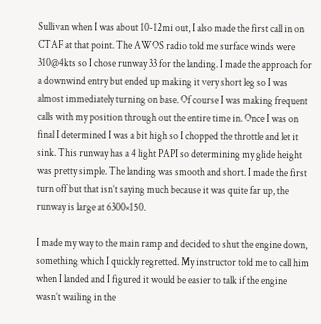Sullivan when I was about 10-12mi out, I also made the first call in on CTAF at that point. The AWOS radio told me surface winds were 310@4kts so I chose runway 33 for the landing. I made the approach for a downwind entry but ended up making it very short leg so I was almost immediately turning on base. Of course I was making frequent calls with my position through out the entire time in. Once I was on final I determined I was a bit high so I chopped the throttle and let it sink. This runway has a 4 light PAPI so determining my glide height was pretty simple. The landing was smooth and short. I made the first turn off but that isn’t saying much because it was quite far up, the runway is large at 6300×150.

I made my way to the main ramp and decided to shut the engine down, something which I quickly regretted. My instructor told me to call him when I landed and I figured it would be easier to talk if the engine wasn’t wailing in the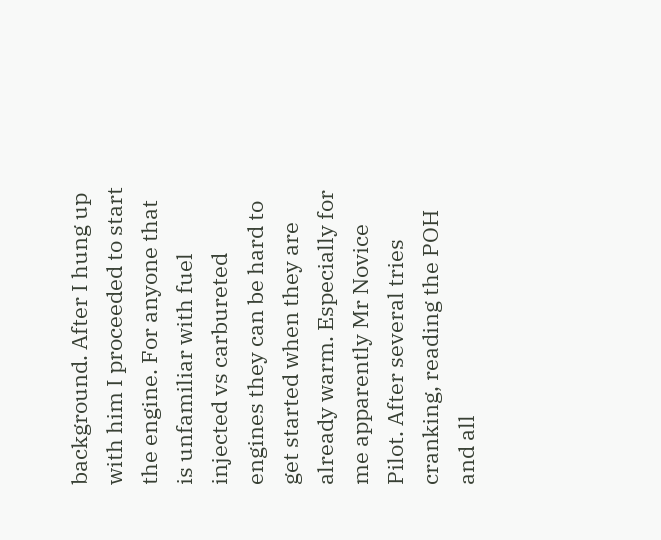background. After I hung up with him I proceeded to start the engine. For anyone that is unfamiliar with fuel injected vs carbureted engines they can be hard to get started when they are already warm. Especially for me apparently Mr Novice Pilot. After several tries cranking, reading the POH and all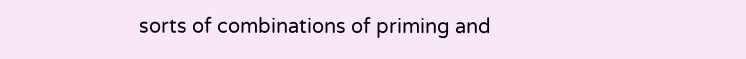sorts of combinations of priming and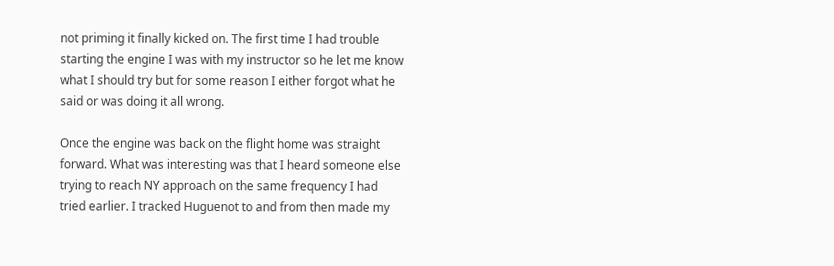not priming it finally kicked on. The first time I had trouble starting the engine I was with my instructor so he let me know what I should try but for some reason I either forgot what he said or was doing it all wrong.

Once the engine was back on the flight home was straight forward. What was interesting was that I heard someone else trying to reach NY approach on the same frequency I had tried earlier. I tracked Huguenot to and from then made my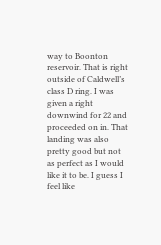way to Boonton reservoir. That is right outside of Caldwell’s class D ring. I was given a right downwind for 22 and proceeded on in. That landing was also pretty good but not as perfect as I would like it to be. I guess I feel like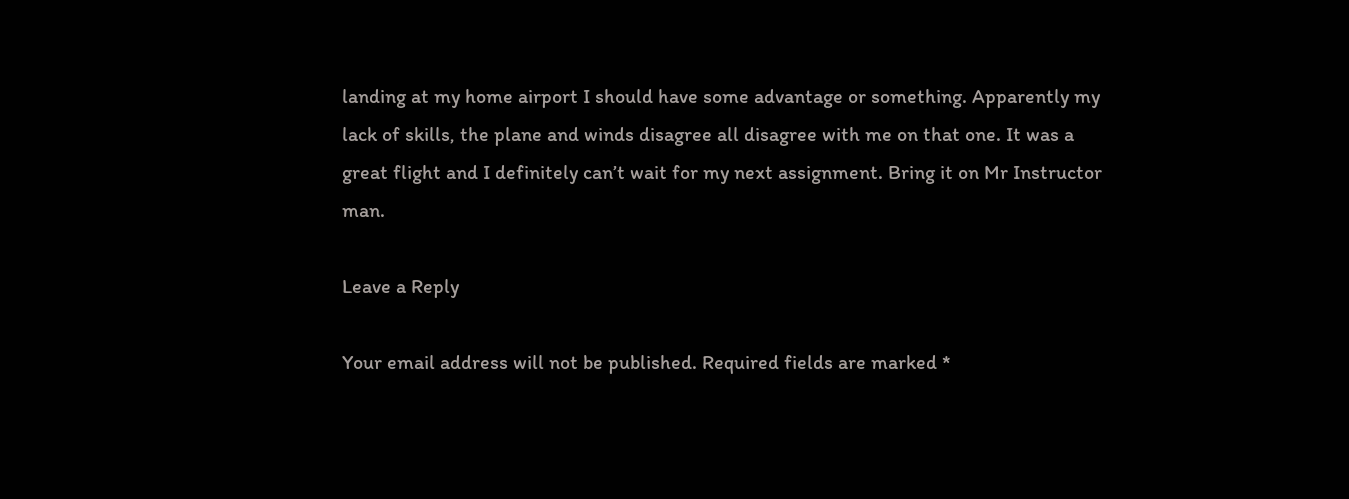landing at my home airport I should have some advantage or something. Apparently my lack of skills, the plane and winds disagree all disagree with me on that one. It was a great flight and I definitely can’t wait for my next assignment. Bring it on Mr Instructor man.

Leave a Reply

Your email address will not be published. Required fields are marked *